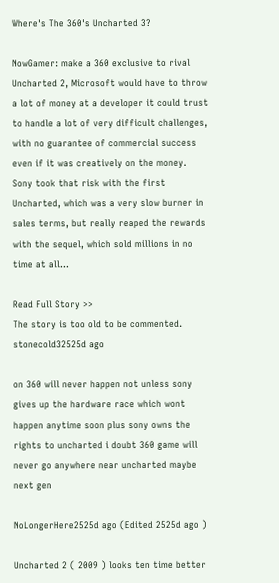Where's The 360's Uncharted 3?

NowGamer: make a 360 exclusive to rival Uncharted 2, Microsoft would have to throw a lot of money at a developer it could trust to handle a lot of very difficult challenges, with no guarantee of commercial success even if it was creatively on the money. Sony took that risk with the first Uncharted, which was a very slow burner in sales terms, but really reaped the rewards with the sequel, which sold millions in no time at all...

Read Full Story >>
The story is too old to be commented.
stonecold32525d ago

on 360 will never happen not unless sony gives up the hardware race which wont happen anytime soon plus sony owns the rights to uncharted i doubt 360 game will never go anywhere near uncharted maybe next gen

NoLongerHere2525d ago (Edited 2525d ago )

Uncharted 2 ( 2009 ) looks ten time better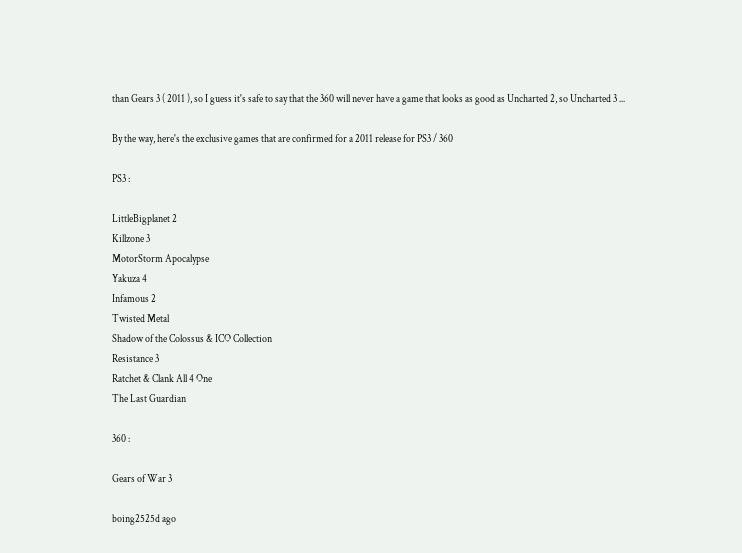than Gears 3 ( 2011 ), so I guess it's safe to say that the 360 will never have a game that looks as good as Uncharted 2, so Uncharted 3 ...

By the way, here's the exclusive games that are confirmed for a 2011 release for PS3 / 360

PS3 :

LittleBigplanet 2
Killzone 3
MotorStorm Apocalypse
Yakuza 4
Infamous 2
Twisted Metal
Shadow of the Colossus & ICO Collection
Resistance 3
Ratchet & Clank All 4 One
The Last Guardian

360 :

Gears of War 3

boing2525d ago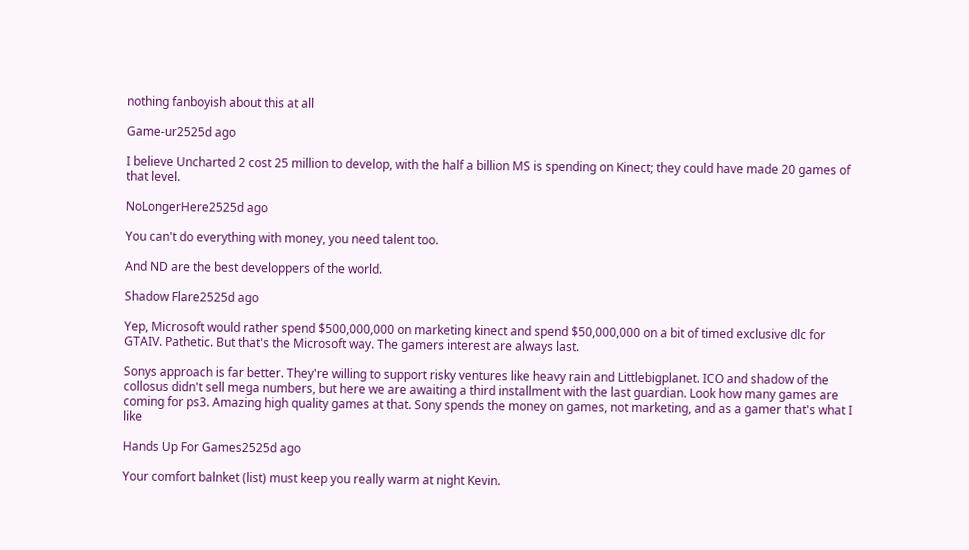nothing fanboyish about this at all

Game-ur2525d ago

I believe Uncharted 2 cost 25 million to develop, with the half a billion MS is spending on Kinect; they could have made 20 games of that level.

NoLongerHere2525d ago

You can't do everything with money, you need talent too.

And ND are the best developpers of the world.

Shadow Flare2525d ago

Yep, Microsoft would rather spend $500,000,000 on marketing kinect and spend $50,000,000 on a bit of timed exclusive dlc for GTAIV. Pathetic. But that's the Microsoft way. The gamers interest are always last.

Sonys approach is far better. They're willing to support risky ventures like heavy rain and Littlebigplanet. ICO and shadow of the collosus didn't sell mega numbers, but here we are awaiting a third installment with the last guardian. Look how many games are coming for ps3. Amazing high quality games at that. Sony spends the money on games, not marketing, and as a gamer that's what I like

Hands Up For Games2525d ago

Your comfort balnket (list) must keep you really warm at night Kevin.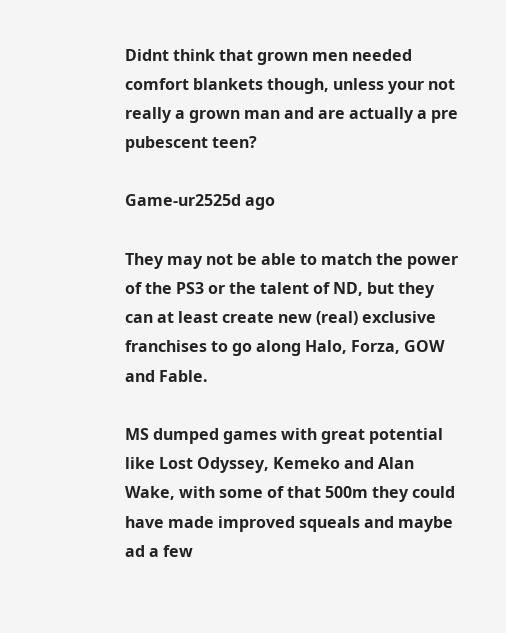Didnt think that grown men needed comfort blankets though, unless your not really a grown man and are actually a pre pubescent teen?

Game-ur2525d ago

They may not be able to match the power of the PS3 or the talent of ND, but they can at least create new (real) exclusive franchises to go along Halo, Forza, GOW and Fable.

MS dumped games with great potential like Lost Odyssey, Kemeko and Alan Wake, with some of that 500m they could have made improved squeals and maybe ad a few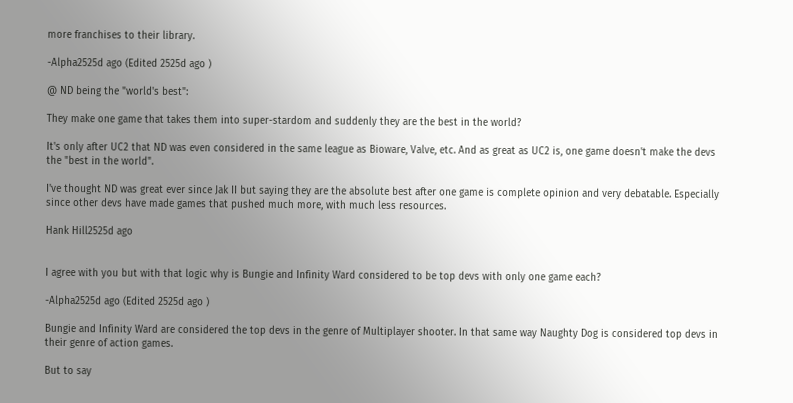more franchises to their library.

-Alpha2525d ago (Edited 2525d ago )

@ ND being the "world's best":

They make one game that takes them into super-stardom and suddenly they are the best in the world?

It's only after UC2 that ND was even considered in the same league as Bioware, Valve, etc. And as great as UC2 is, one game doesn't make the devs the "best in the world".

I've thought ND was great ever since Jak II but saying they are the absolute best after one game is complete opinion and very debatable. Especially since other devs have made games that pushed much more, with much less resources.

Hank Hill2525d ago


I agree with you but with that logic why is Bungie and Infinity Ward considered to be top devs with only one game each?

-Alpha2525d ago (Edited 2525d ago )

Bungie and Infinity Ward are considered the top devs in the genre of Multiplayer shooter. In that same way Naughty Dog is considered top devs in their genre of action games.

But to say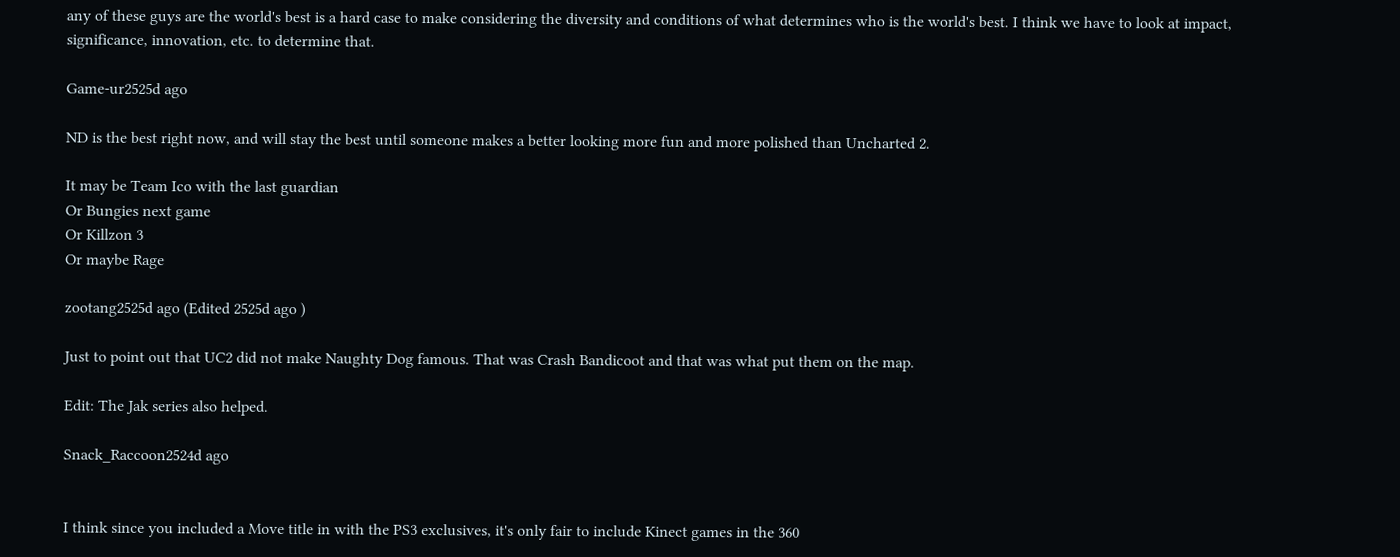any of these guys are the world's best is a hard case to make considering the diversity and conditions of what determines who is the world's best. I think we have to look at impact, significance, innovation, etc. to determine that.

Game-ur2525d ago

ND is the best right now, and will stay the best until someone makes a better looking more fun and more polished than Uncharted 2.

It may be Team Ico with the last guardian
Or Bungies next game
Or Killzon 3
Or maybe Rage

zootang2525d ago (Edited 2525d ago )

Just to point out that UC2 did not make Naughty Dog famous. That was Crash Bandicoot and that was what put them on the map.

Edit: The Jak series also helped.

Snack_Raccoon2524d ago


I think since you included a Move title in with the PS3 exclusives, it's only fair to include Kinect games in the 360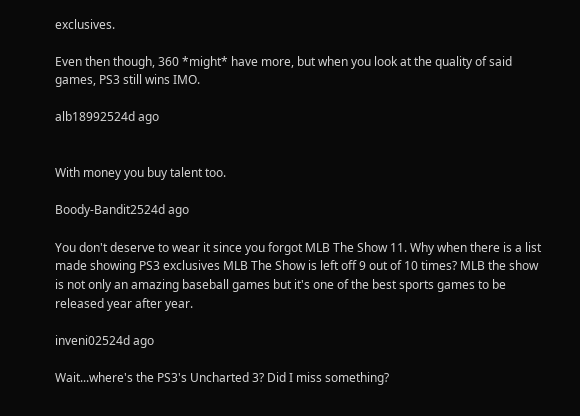exclusives.

Even then though, 360 *might* have more, but when you look at the quality of said games, PS3 still wins IMO.

alb18992524d ago


With money you buy talent too.

Boody-Bandit2524d ago

You don't deserve to wear it since you forgot MLB The Show 11. Why when there is a list made showing PS3 exclusives MLB The Show is left off 9 out of 10 times? MLB the show is not only an amazing baseball games but it's one of the best sports games to be released year after year.

inveni02524d ago

Wait...where's the PS3's Uncharted 3? Did I miss something?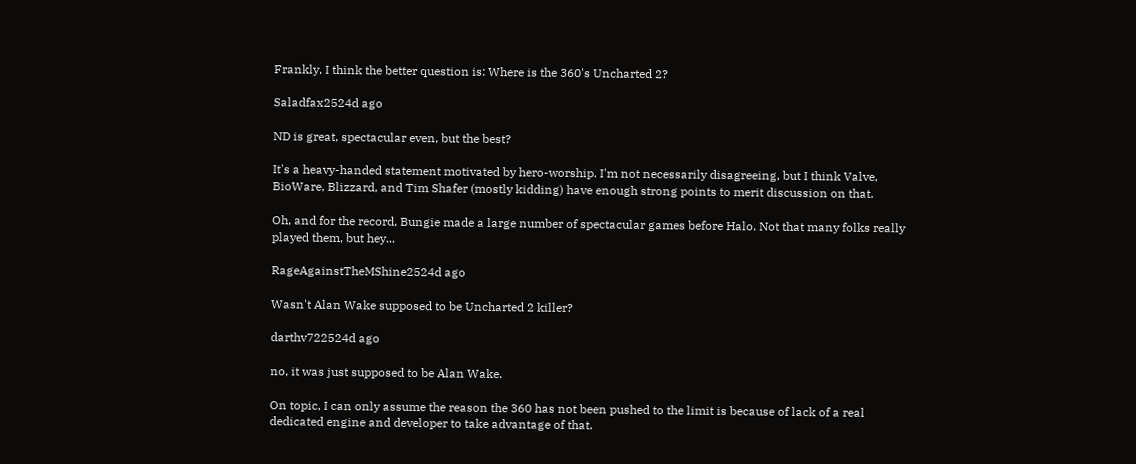Frankly, I think the better question is: Where is the 360's Uncharted 2?

Saladfax2524d ago

ND is great, spectacular even, but the best?

It's a heavy-handed statement motivated by hero-worship. I'm not necessarily disagreeing, but I think Valve, BioWare, Blizzard, and Tim Shafer (mostly kidding) have enough strong points to merit discussion on that.

Oh, and for the record, Bungie made a large number of spectacular games before Halo. Not that many folks really played them, but hey...

RageAgainstTheMShine2524d ago

Wasn't Alan Wake supposed to be Uncharted 2 killer?

darthv722524d ago

no, it was just supposed to be Alan Wake.

On topic, I can only assume the reason the 360 has not been pushed to the limit is because of lack of a real dedicated engine and developer to take advantage of that.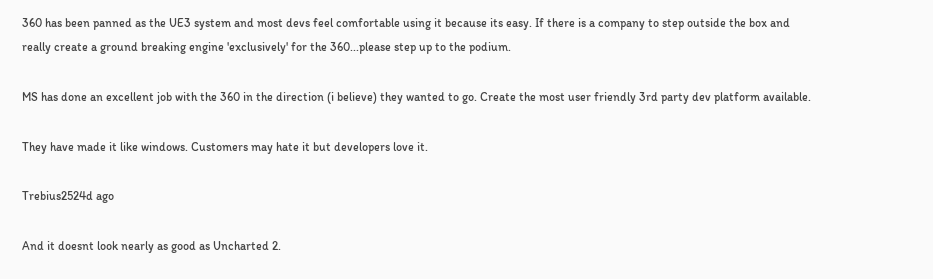360 has been panned as the UE3 system and most devs feel comfortable using it because its easy. If there is a company to step outside the box and really create a ground breaking engine 'exclusively' for the 360...please step up to the podium.

MS has done an excellent job with the 360 in the direction (i believe) they wanted to go. Create the most user friendly 3rd party dev platform available.

They have made it like windows. Customers may hate it but developers love it.

Trebius2524d ago

And it doesnt look nearly as good as Uncharted 2.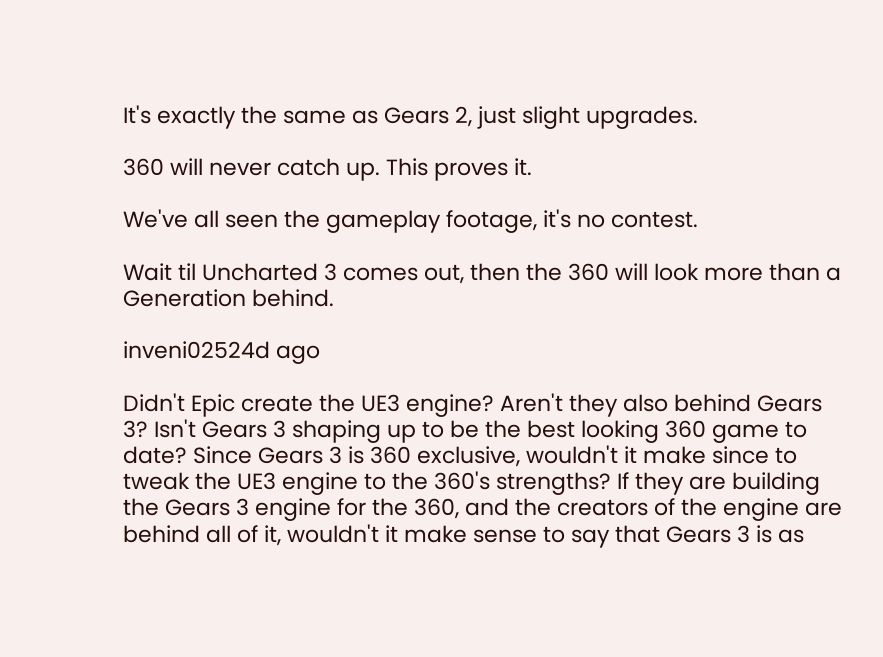It's exactly the same as Gears 2, just slight upgrades.

360 will never catch up. This proves it.

We've all seen the gameplay footage, it's no contest.

Wait til Uncharted 3 comes out, then the 360 will look more than a Generation behind.

inveni02524d ago

Didn't Epic create the UE3 engine? Aren't they also behind Gears 3? Isn't Gears 3 shaping up to be the best looking 360 game to date? Since Gears 3 is 360 exclusive, wouldn't it make since to tweak the UE3 engine to the 360's strengths? If they are building the Gears 3 engine for the 360, and the creators of the engine are behind all of it, wouldn't it make sense to say that Gears 3 is as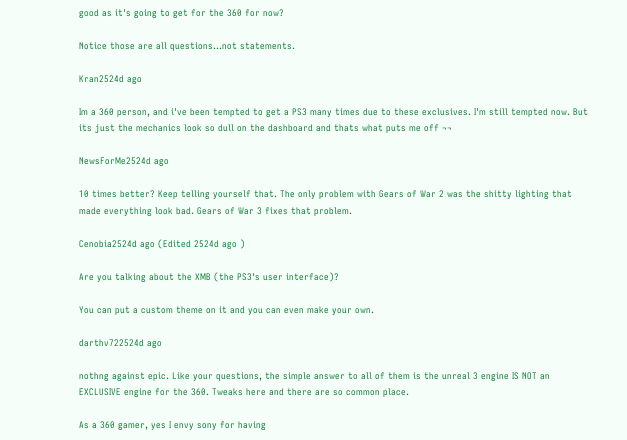good as it's going to get for the 360 for now?

Notice those are all questions...not statements.

Kran2524d ago

Im a 360 person, and i've been tempted to get a PS3 many times due to these exclusives. I'm still tempted now. But its just the mechanics look so dull on the dashboard and thats what puts me off ¬¬

NewsForMe2524d ago

10 times better? Keep telling yourself that. The only problem with Gears of War 2 was the shitty lighting that made everything look bad. Gears of War 3 fixes that problem.

Cenobia2524d ago (Edited 2524d ago )

Are you talking about the XMB (the PS3's user interface)?

You can put a custom theme on it and you can even make your own.

darthv722524d ago

nothng against epic. Like your questions, the simple answer to all of them is the unreal 3 engine IS NOT an EXCLUSIVE engine for the 360. Tweaks here and there are so common place.

As a 360 gamer, yes I envy sony for having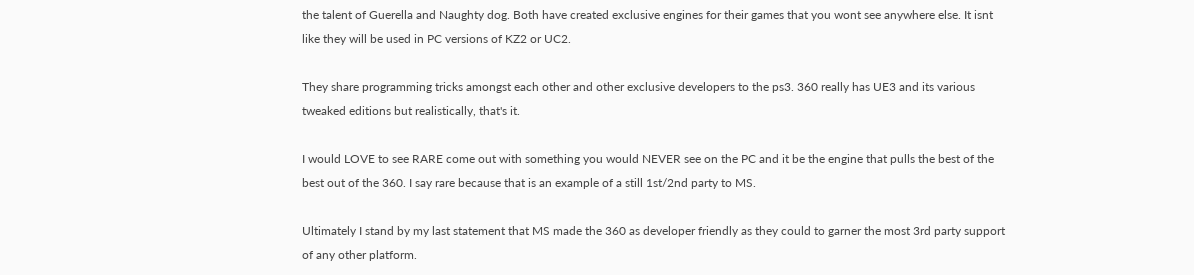the talent of Guerella and Naughty dog. Both have created exclusive engines for their games that you wont see anywhere else. It isnt like they will be used in PC versions of KZ2 or UC2.

They share programming tricks amongst each other and other exclusive developers to the ps3. 360 really has UE3 and its various tweaked editions but realistically, that's it.

I would LOVE to see RARE come out with something you would NEVER see on the PC and it be the engine that pulls the best of the best out of the 360. I say rare because that is an example of a still 1st/2nd party to MS.

Ultimately I stand by my last statement that MS made the 360 as developer friendly as they could to garner the most 3rd party support of any other platform.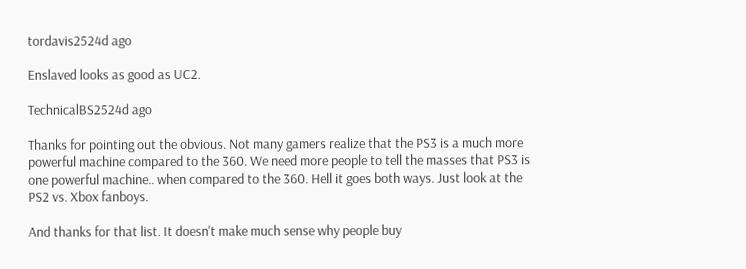tordavis2524d ago

Enslaved looks as good as UC2.

TechnicalBS2524d ago

Thanks for pointing out the obvious. Not many gamers realize that the PS3 is a much more powerful machine compared to the 360. We need more people to tell the masses that PS3 is one powerful machine.. when compared to the 360. Hell it goes both ways. Just look at the PS2 vs. Xbox fanboys.

And thanks for that list. It doesn't make much sense why people buy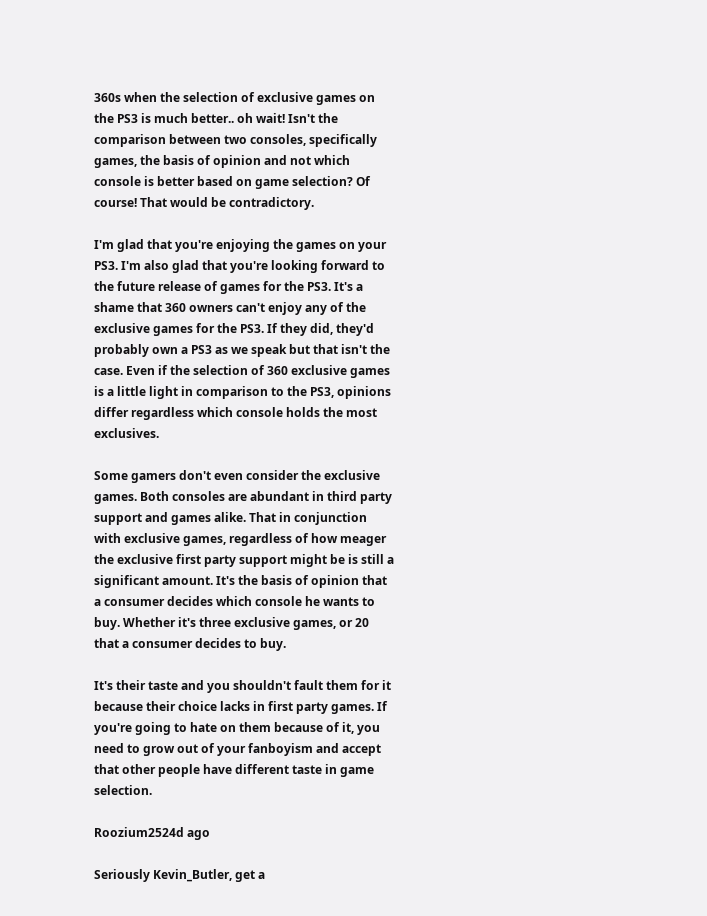360s when the selection of exclusive games on the PS3 is much better.. oh wait! Isn't the comparison between two consoles, specifically games, the basis of opinion and not which console is better based on game selection? Of course! That would be contradictory.

I'm glad that you're enjoying the games on your PS3. I'm also glad that you're looking forward to the future release of games for the PS3. It's a shame that 360 owners can't enjoy any of the exclusive games for the PS3. If they did, they'd probably own a PS3 as we speak but that isn't the case. Even if the selection of 360 exclusive games is a little light in comparison to the PS3, opinions differ regardless which console holds the most exclusives.

Some gamers don't even consider the exclusive games. Both consoles are abundant in third party support and games alike. That in conjunction with exclusive games, regardless of how meager the exclusive first party support might be is still a significant amount. It's the basis of opinion that a consumer decides which console he wants to buy. Whether it's three exclusive games, or 20 that a consumer decides to buy.

It's their taste and you shouldn't fault them for it because their choice lacks in first party games. If you're going to hate on them because of it, you need to grow out of your fanboyism and accept that other people have different taste in game selection.

Roozium2524d ago

Seriously Kevin_Butler, get a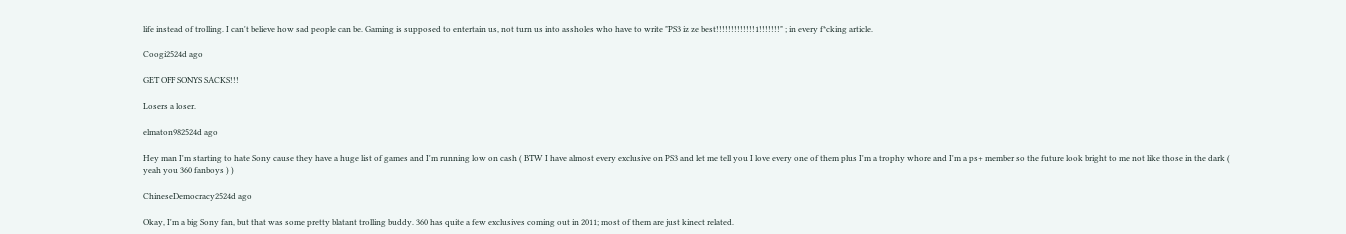life instead of trolling. I can't believe how sad people can be. Gaming is supposed to entertain us, not turn us into assholes who have to write "PS3 iz ze best!!!!!!!!!!!!!1!!!!!!!" ; in every f*cking article.

Coogi2524d ago

GET OFF SONYS SACKS!!!

Losers a loser.

elmaton982524d ago

Hey man I'm starting to hate Sony cause they have a huge list of games and I'm running low on cash ( BTW I have almost every exclusive on PS3 and let me tell you I love every one of them plus I'm a trophy whore and I'm a ps+ member so the future look bright to me not like those in the dark ( yeah you 360 fanboys ) )

ChineseDemocracy2524d ago

Okay, I'm a big Sony fan, but that was some pretty blatant trolling buddy. 360 has quite a few exclusives coming out in 2011; most of them are just kinect related.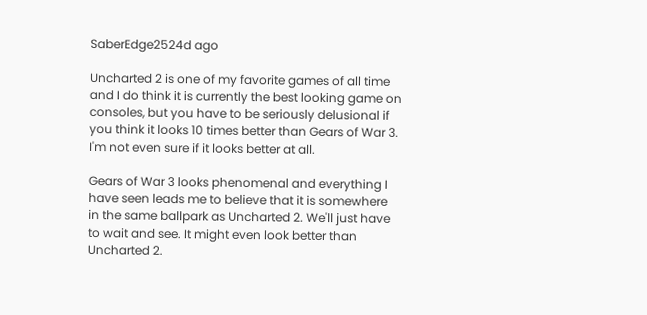SaberEdge2524d ago

Uncharted 2 is one of my favorite games of all time and I do think it is currently the best looking game on consoles, but you have to be seriously delusional if you think it looks 10 times better than Gears of War 3. I'm not even sure if it looks better at all.

Gears of War 3 looks phenomenal and everything I have seen leads me to believe that it is somewhere in the same ballpark as Uncharted 2. We'll just have to wait and see. It might even look better than Uncharted 2.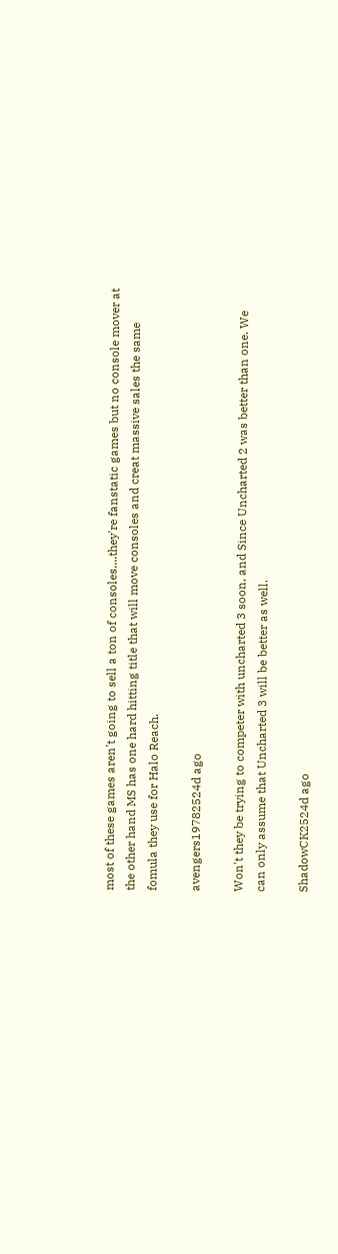most of these games aren't going to sell a ton of consoles....they're fanstatic games but no console mover at the other hand MS has one hard hitting title that will move consoles and creat massive sales the same fomula they use for Halo Reach.

avengers19782524d ago

Won't they be trying to competer with uncharted 3 soon, and Since Uncharted 2 was better than one. We can only assume that Uncharted 3 will be better as well.

ShadowCK2524d ago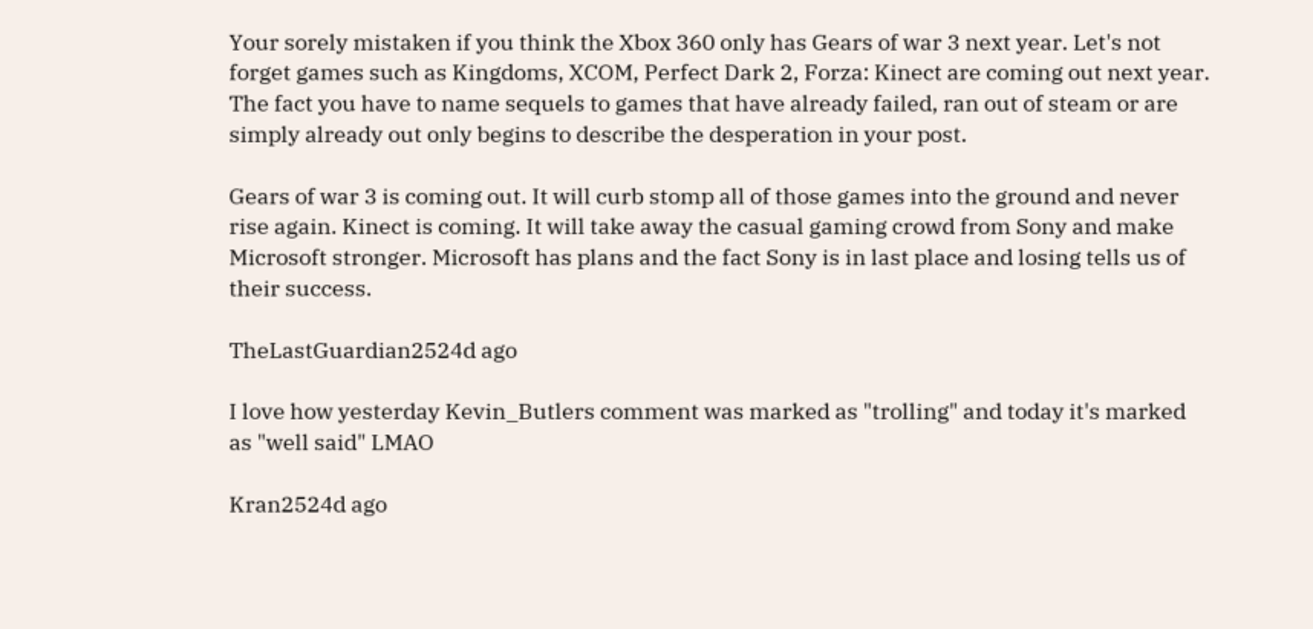Your sorely mistaken if you think the Xbox 360 only has Gears of war 3 next year. Let's not forget games such as Kingdoms, XCOM, Perfect Dark 2, Forza: Kinect are coming out next year. The fact you have to name sequels to games that have already failed, ran out of steam or are simply already out only begins to describe the desperation in your post.

Gears of war 3 is coming out. It will curb stomp all of those games into the ground and never rise again. Kinect is coming. It will take away the casual gaming crowd from Sony and make Microsoft stronger. Microsoft has plans and the fact Sony is in last place and losing tells us of their success.

TheLastGuardian2524d ago

I love how yesterday Kevin_Butlers comment was marked as "trolling" and today it's marked as "well said" LMAO

Kran2524d ago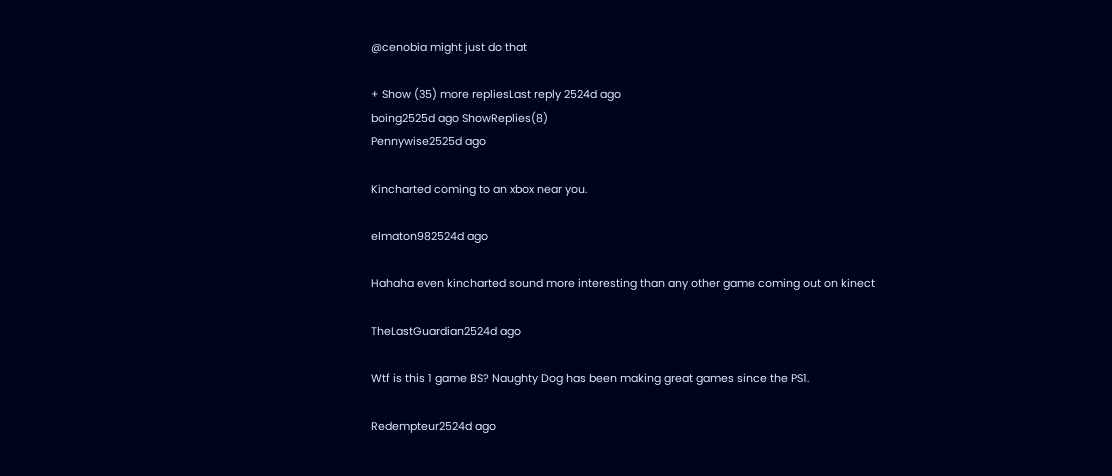@cenobia might just do that

+ Show (35) more repliesLast reply 2524d ago
boing2525d ago ShowReplies(8)
Pennywise2525d ago

Kincharted coming to an xbox near you.

elmaton982524d ago

Hahaha even kincharted sound more interesting than any other game coming out on kinect

TheLastGuardian2524d ago

Wtf is this 1 game BS? Naughty Dog has been making great games since the PS1.

Redempteur2524d ago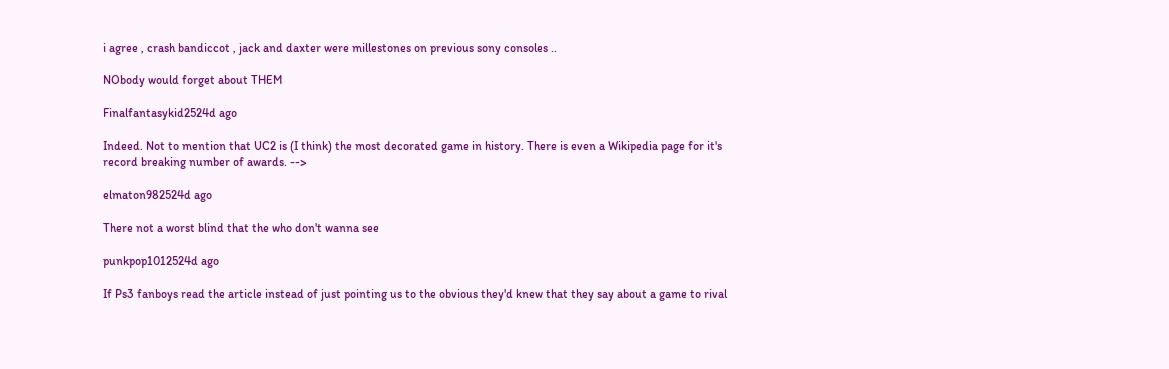i agree , crash bandiccot , jack and daxter were millestones on previous sony consoles ..

NObody would forget about THEM

Finalfantasykid2524d ago

Indeed. Not to mention that UC2 is (I think) the most decorated game in history. There is even a Wikipedia page for it's record breaking number of awards. -->

elmaton982524d ago

There not a worst blind that the who don't wanna see

punkpop1012524d ago

If Ps3 fanboys read the article instead of just pointing us to the obvious they'd knew that they say about a game to rival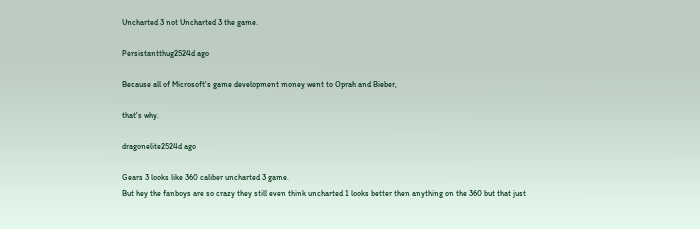Uncharted 3 not Uncharted 3 the game.

Persistantthug2524d ago

Because all of Microsoft's game development money went to Oprah and Bieber,

that's why.

dragonelite2524d ago

Gears 3 looks like 360 caliber uncharted 3 game.
But hey the fanboys are so crazy they still even think uncharted 1 looks better then anything on the 360 but that just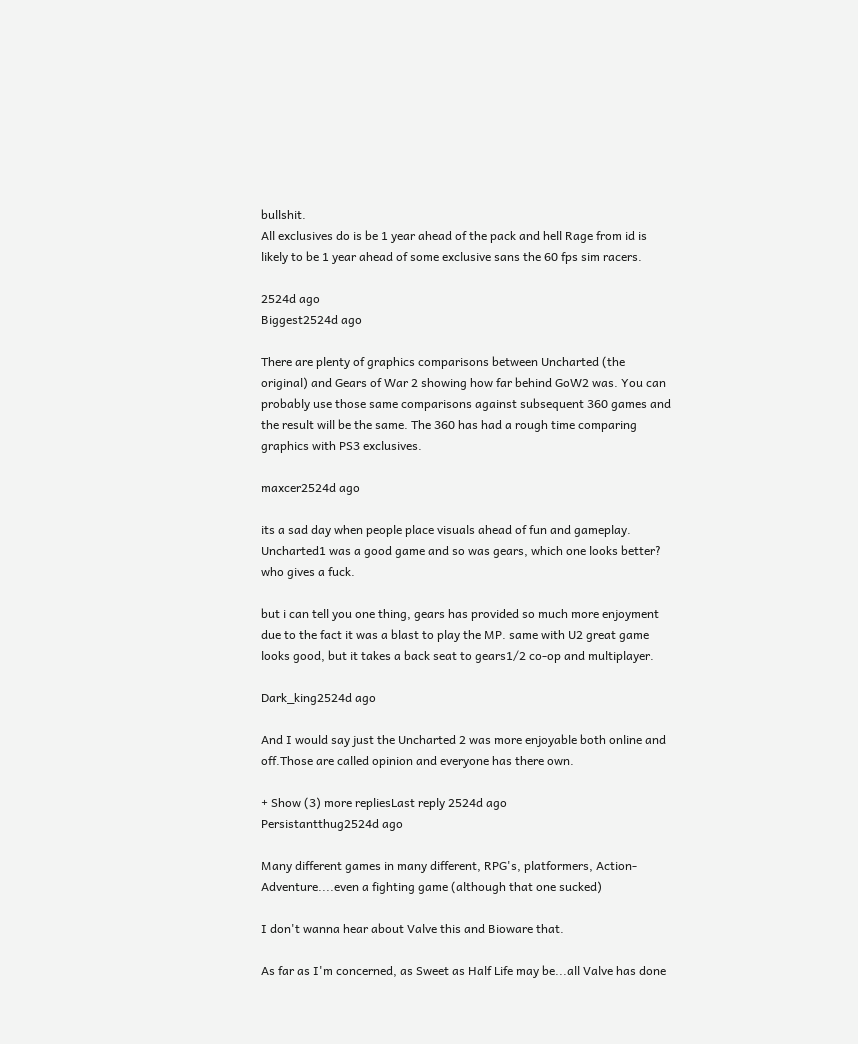bullshit.
All exclusives do is be 1 year ahead of the pack and hell Rage from id is likely to be 1 year ahead of some exclusive sans the 60 fps sim racers.

2524d ago
Biggest2524d ago

There are plenty of graphics comparisons between Uncharted (the original) and Gears of War 2 showing how far behind GoW2 was. You can probably use those same comparisons against subsequent 360 games and the result will be the same. The 360 has had a rough time comparing graphics with PS3 exclusives.

maxcer2524d ago

its a sad day when people place visuals ahead of fun and gameplay. Uncharted1 was a good game and so was gears, which one looks better? who gives a fuck.

but i can tell you one thing, gears has provided so much more enjoyment due to the fact it was a blast to play the MP. same with U2 great game looks good, but it takes a back seat to gears1/2 co-op and multiplayer.

Dark_king2524d ago

And I would say just the Uncharted 2 was more enjoyable both online and off.Those are called opinion and everyone has there own.

+ Show (3) more repliesLast reply 2524d ago
Persistantthug2524d ago

Many different games in many different, RPG's, platformers, Action-Adventure....even a fighting game (although that one sucked)

I don't wanna hear about Valve this and Bioware that.

As far as I'm concerned, as Sweet as Half Life may be...all Valve has done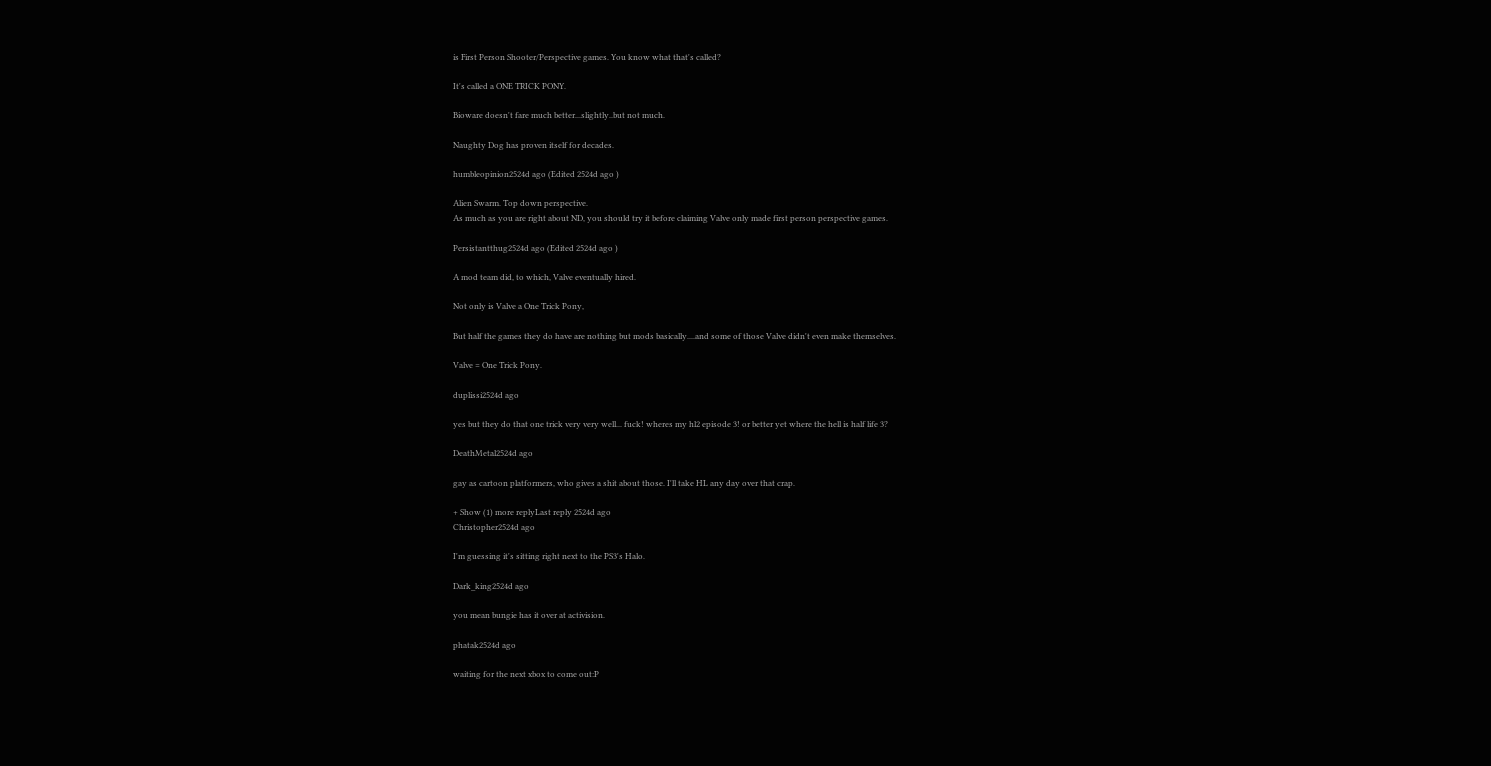is First Person Shooter/Perspective games. You know what that's called?

It's called a ONE TRICK PONY.

Bioware doesn't fare much better...slightly..but not much.

Naughty Dog has proven itself for decades.

humbleopinion2524d ago (Edited 2524d ago )

Alien Swarm. Top down perspective.
As much as you are right about ND, you should try it before claiming Valve only made first person perspective games.

Persistantthug2524d ago (Edited 2524d ago )

A mod team did, to which, Valve eventually hired.

Not only is Valve a One Trick Pony,

But half the games they do have are nothing but mods basically....and some of those Valve didn't even make themselves.

Valve = One Trick Pony.

duplissi2524d ago

yes but they do that one trick very very well... fuck! wheres my hl2 episode 3! or better yet where the hell is half life 3?

DeathMetal2524d ago

gay as cartoon platformers, who gives a shit about those. I'll take HL any day over that crap.

+ Show (1) more replyLast reply 2524d ago
Christopher2524d ago

I'm guessing it's sitting right next to the PS3's Halo.

Dark_king2524d ago

you mean bungie has it over at activision.

phatak2524d ago

waiting for the next xbox to come out:P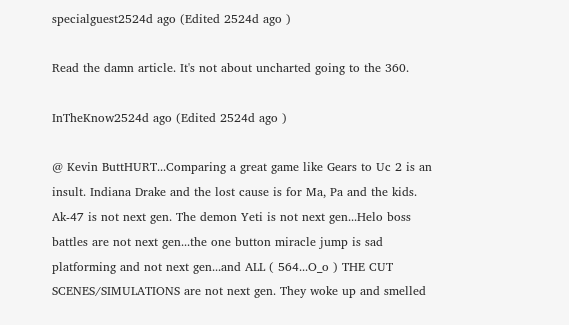specialguest2524d ago (Edited 2524d ago )

Read the damn article. It's not about uncharted going to the 360.

InTheKnow2524d ago (Edited 2524d ago )

@ Kevin ButtHURT...Comparing a great game like Gears to Uc 2 is an insult. Indiana Drake and the lost cause is for Ma, Pa and the kids. Ak-47 is not next gen. The demon Yeti is not next gen...Helo boss battles are not next gen...the one button miracle jump is sad platforming and not next gen...and ALL ( 564...O_o ) THE CUT SCENES/SIMULATIONS are not next gen. They woke up and smelled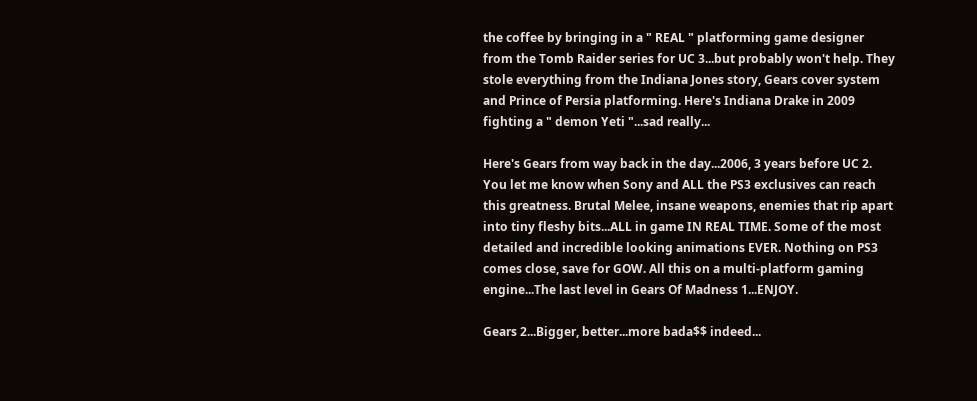the coffee by bringing in a " REAL " platforming game designer from the Tomb Raider series for UC 3...but probably won't help. They stole everything from the Indiana Jones story, Gears cover system and Prince of Persia platforming. Here's Indiana Drake in 2009 fighting a " demon Yeti "...sad really...

Here's Gears from way back in the day...2006, 3 years before UC 2. You let me know when Sony and ALL the PS3 exclusives can reach this greatness. Brutal Melee, insane weapons, enemies that rip apart into tiny fleshy bits...ALL in game IN REAL TIME. Some of the most detailed and incredible looking animations EVER. Nothing on PS3 comes close, save for GOW. All this on a multi-platform gaming engine...The last level in Gears Of Madness 1...ENJOY.

Gears 2...Bigger, better...more bada$$ indeed...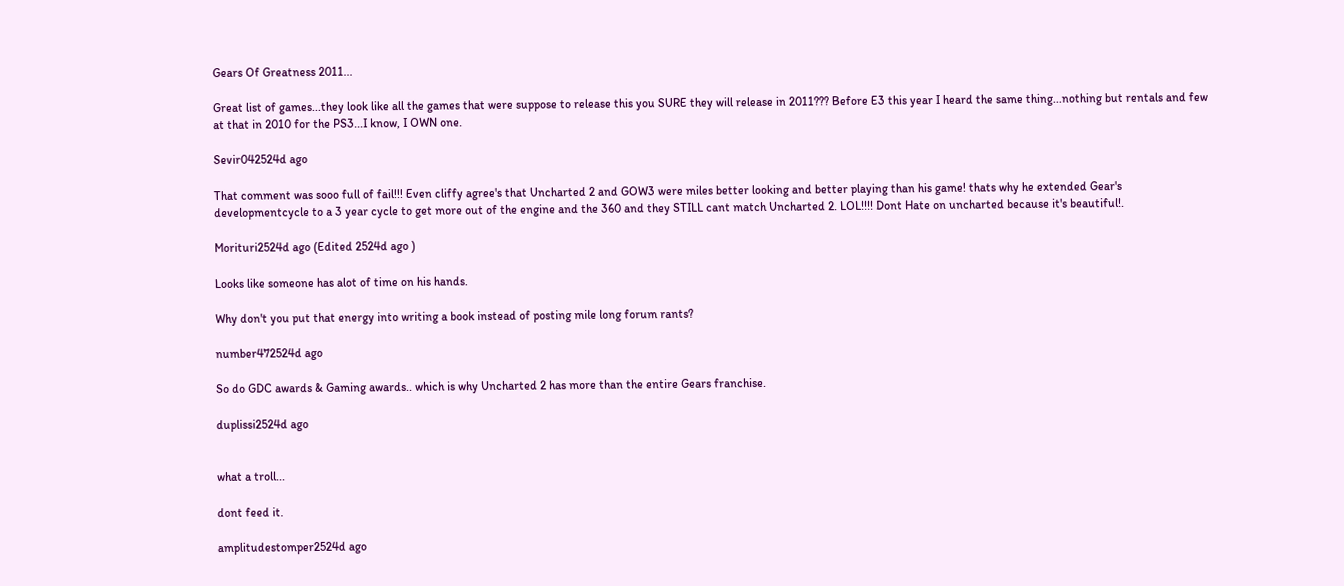Gears Of Greatness 2011...

Great list of games...they look like all the games that were suppose to release this you SURE they will release in 2011??? Before E3 this year I heard the same thing...nothing but rentals and few at that in 2010 for the PS3...I know, I OWN one.

Sevir042524d ago

That comment was sooo full of fail!!! Even cliffy agree's that Uncharted 2 and GOW3 were miles better looking and better playing than his game! thats why he extended Gear's developmentcycle to a 3 year cycle to get more out of the engine and the 360 and they STILL cant match Uncharted 2. LOL!!!! Dont Hate on uncharted because it's beautiful!.

Morituri2524d ago (Edited 2524d ago )

Looks like someone has alot of time on his hands.

Why don't you put that energy into writing a book instead of posting mile long forum rants?

number472524d ago

So do GDC awards & Gaming awards.. which is why Uncharted 2 has more than the entire Gears franchise.

duplissi2524d ago


what a troll...

dont feed it.

amplitudestomper2524d ago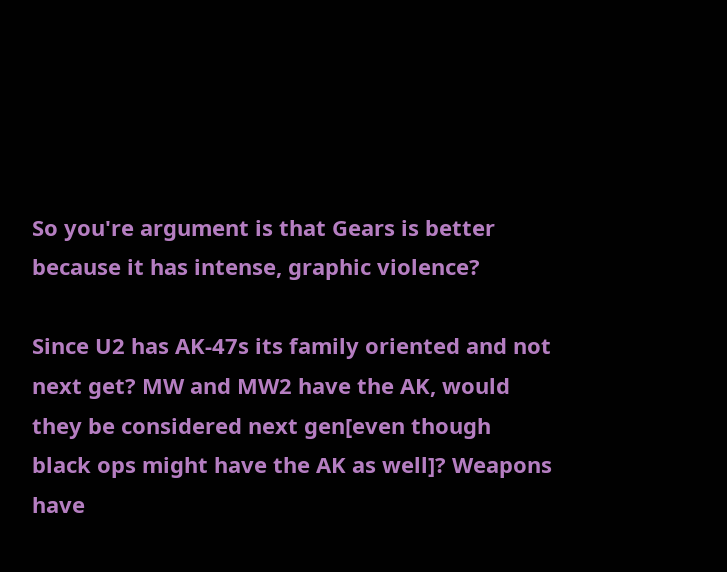So you're argument is that Gears is better because it has intense, graphic violence?

Since U2 has AK-47s its family oriented and not next get? MW and MW2 have the AK, would they be considered next gen[even though black ops might have the AK as well]? Weapons have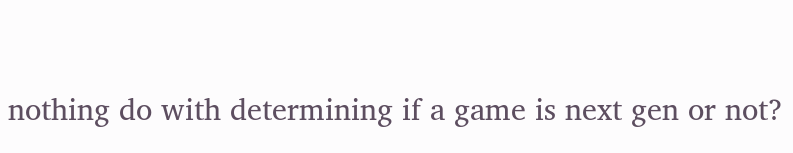nothing do with determining if a game is next gen or not?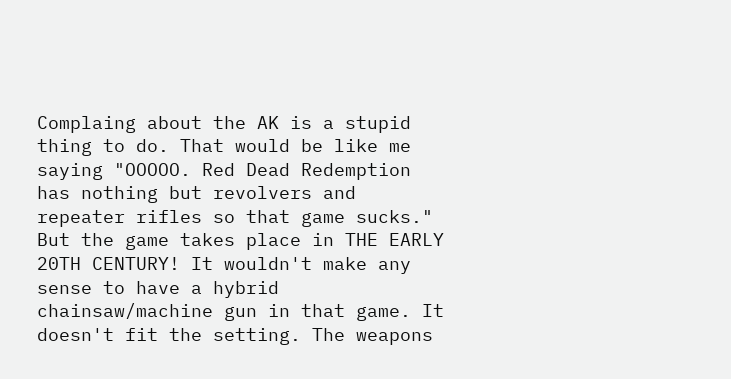Complaing about the AK is a stupid thing to do. That would be like me saying "OOOOO. Red Dead Redemption has nothing but revolvers and repeater rifles so that game sucks." But the game takes place in THE EARLY 20TH CENTURY! It wouldn't make any sense to have a hybrid chainsaw/machine gun in that game. It doesn't fit the setting. The weapons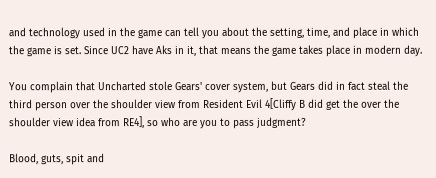and technology used in the game can tell you about the setting, time, and place in which the game is set. Since UC2 have Aks in it, that means the game takes place in modern day.

You complain that Uncharted stole Gears' cover system, but Gears did in fact steal the third person over the shoulder view from Resident Evil 4[Cliffy B did get the over the shoulder view idea from RE4], so who are you to pass judgment?

Blood, guts, spit and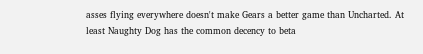asses flying everywhere doesn't make Gears a better game than Uncharted. At least Naughty Dog has the common decency to beta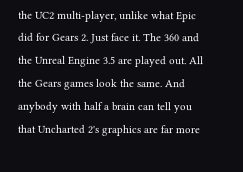the UC2 multi-player, unlike what Epic did for Gears 2. Just face it. The 360 and the Unreal Engine 3.5 are played out. All the Gears games look the same. And anybody with half a brain can tell you that Uncharted 2's graphics are far more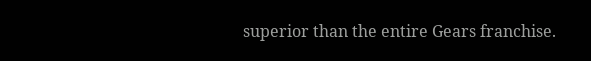superior than the entire Gears franchise.